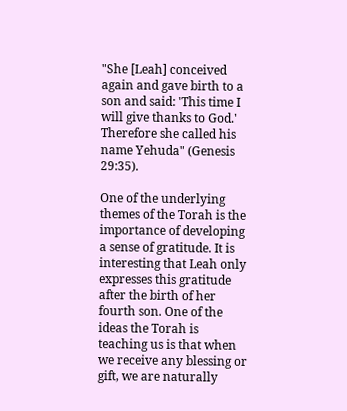"She [Leah] conceived again and gave birth to a son and said: 'This time I will give thanks to God.' Therefore she called his name Yehuda" (Genesis 29:35).

One of the underlying themes of the Torah is the importance of developing a sense of gratitude. It is interesting that Leah only expresses this gratitude after the birth of her fourth son. One of the ideas the Torah is teaching us is that when we receive any blessing or gift, we are naturally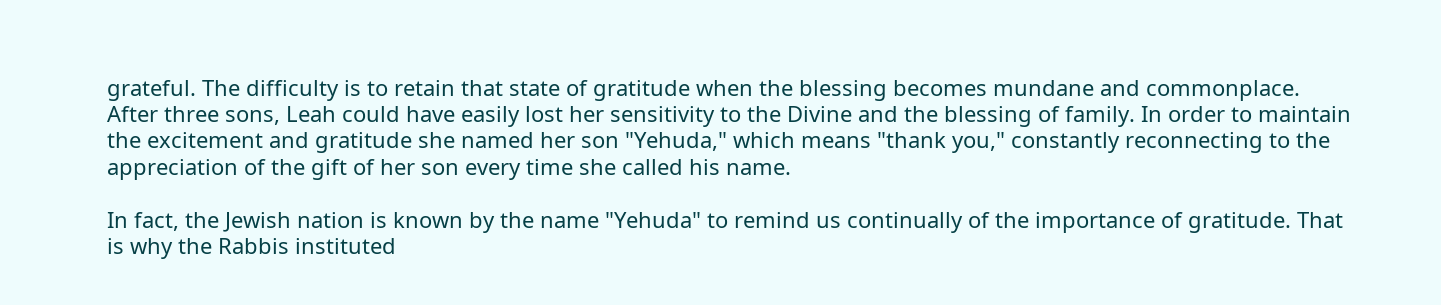grateful. The difficulty is to retain that state of gratitude when the blessing becomes mundane and commonplace. After three sons, Leah could have easily lost her sensitivity to the Divine and the blessing of family. In order to maintain the excitement and gratitude she named her son "Yehuda," which means "thank you," constantly reconnecting to the appreciation of the gift of her son every time she called his name.

In fact, the Jewish nation is known by the name "Yehuda" to remind us continually of the importance of gratitude. That is why the Rabbis instituted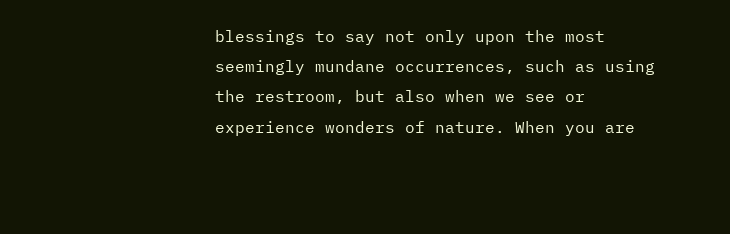blessings to say not only upon the most seemingly mundane occurrences, such as using the restroom, but also when we see or experience wonders of nature. When you are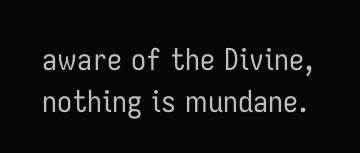aware of the Divine, nothing is mundane.